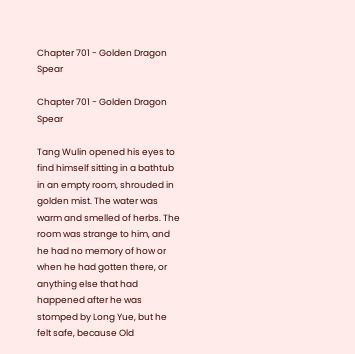Chapter 701 - Golden Dragon Spear

Chapter 701 - Golden Dragon Spear

Tang Wulin opened his eyes to find himself sitting in a bathtub in an empty room, shrouded in golden mist. The water was warm and smelled of herbs. The room was strange to him, and he had no memory of how or when he had gotten there, or anything else that had happened after he was stomped by Long Yue, but he felt safe, because Old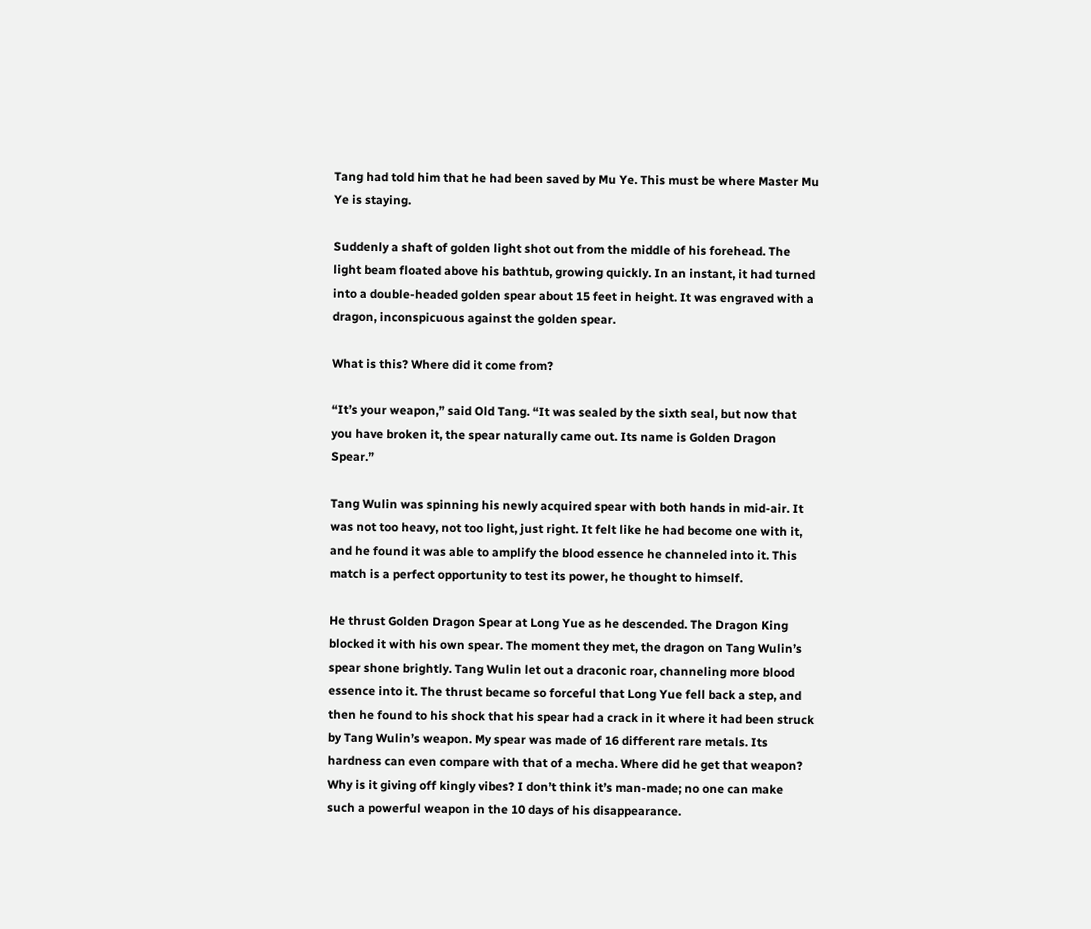Tang had told him that he had been saved by Mu Ye. This must be where Master Mu Ye is staying.

Suddenly a shaft of golden light shot out from the middle of his forehead. The light beam floated above his bathtub, growing quickly. In an instant, it had turned into a double-headed golden spear about 15 feet in height. It was engraved with a dragon, inconspicuous against the golden spear.

What is this? Where did it come from?

“It’s your weapon,” said Old Tang. “It was sealed by the sixth seal, but now that you have broken it, the spear naturally came out. Its name is Golden Dragon Spear.”

Tang Wulin was spinning his newly acquired spear with both hands in mid-air. It was not too heavy, not too light, just right. It felt like he had become one with it, and he found it was able to amplify the blood essence he channeled into it. This match is a perfect opportunity to test its power, he thought to himself.

He thrust Golden Dragon Spear at Long Yue as he descended. The Dragon King blocked it with his own spear. The moment they met, the dragon on Tang Wulin’s spear shone brightly. Tang Wulin let out a draconic roar, channeling more blood essence into it. The thrust became so forceful that Long Yue fell back a step, and then he found to his shock that his spear had a crack in it where it had been struck by Tang Wulin’s weapon. My spear was made of 16 different rare metals. Its hardness can even compare with that of a mecha. Where did he get that weapon? Why is it giving off kingly vibes? I don’t think it’s man-made; no one can make such a powerful weapon in the 10 days of his disappearance.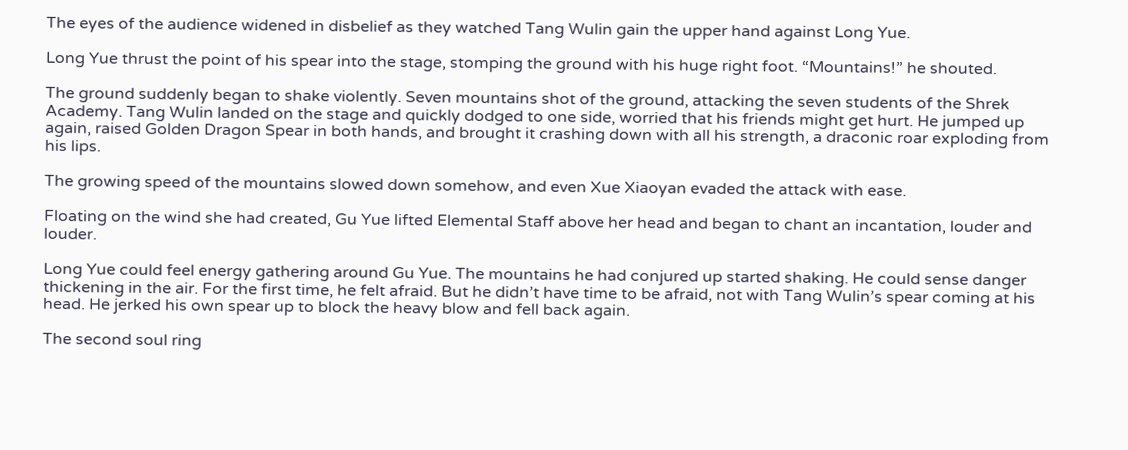The eyes of the audience widened in disbelief as they watched Tang Wulin gain the upper hand against Long Yue.

Long Yue thrust the point of his spear into the stage, stomping the ground with his huge right foot. “Mountains!” he shouted.

The ground suddenly began to shake violently. Seven mountains shot of the ground, attacking the seven students of the Shrek Academy. Tang Wulin landed on the stage and quickly dodged to one side, worried that his friends might get hurt. He jumped up again, raised Golden Dragon Spear in both hands, and brought it crashing down with all his strength, a draconic roar exploding from his lips.

The growing speed of the mountains slowed down somehow, and even Xue Xiaoyan evaded the attack with ease.

Floating on the wind she had created, Gu Yue lifted Elemental Staff above her head and began to chant an incantation, louder and louder.

Long Yue could feel energy gathering around Gu Yue. The mountains he had conjured up started shaking. He could sense danger thickening in the air. For the first time, he felt afraid. But he didn’t have time to be afraid, not with Tang Wulin’s spear coming at his head. He jerked his own spear up to block the heavy blow and fell back again.

The second soul ring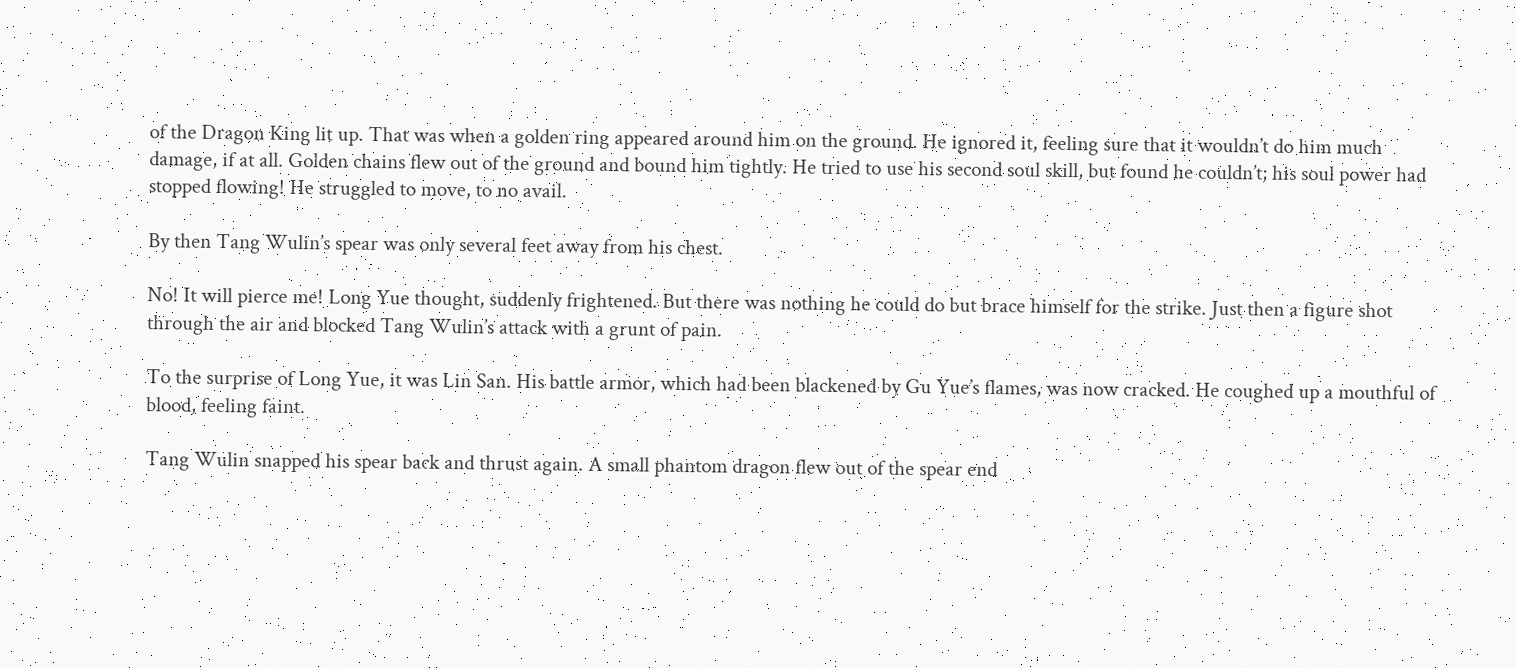of the Dragon King lit up. That was when a golden ring appeared around him on the ground. He ignored it, feeling sure that it wouldn’t do him much damage, if at all. Golden chains flew out of the ground and bound him tightly. He tried to use his second soul skill, but found he couldn’t; his soul power had stopped flowing! He struggled to move, to no avail.

By then Tang Wulin’s spear was only several feet away from his chest.

No! It will pierce me! Long Yue thought, suddenly frightened. But there was nothing he could do but brace himself for the strike. Just then a figure shot through the air and blocked Tang Wulin’s attack with a grunt of pain.

To the surprise of Long Yue, it was Lin San. His battle armor, which had been blackened by Gu Yue’s flames, was now cracked. He coughed up a mouthful of blood, feeling faint.

Tang Wulin snapped his spear back and thrust again. A small phantom dragon flew out of the spear end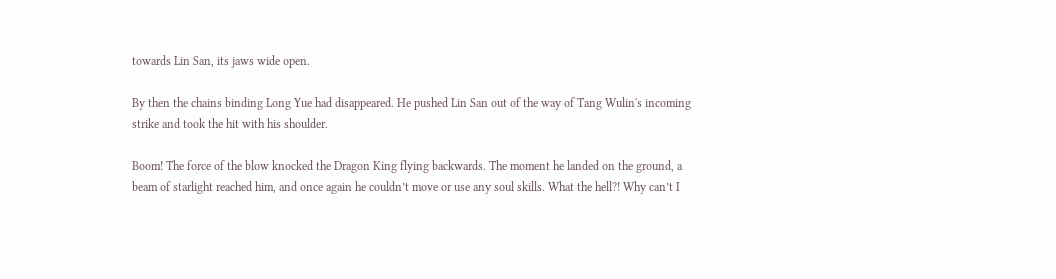towards Lin San, its jaws wide open.

By then the chains binding Long Yue had disappeared. He pushed Lin San out of the way of Tang Wulin's incoming strike and took the hit with his shoulder.

Boom! The force of the blow knocked the Dragon King flying backwards. The moment he landed on the ground, a beam of starlight reached him, and once again he couldn’t move or use any soul skills. What the hell?! Why can’t I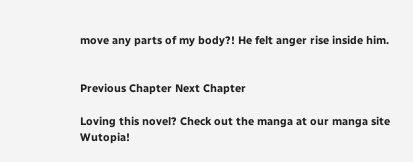move any parts of my body?! He felt anger rise inside him.


Previous Chapter Next Chapter

Loving this novel? Check out the manga at our manga site Wutopia!